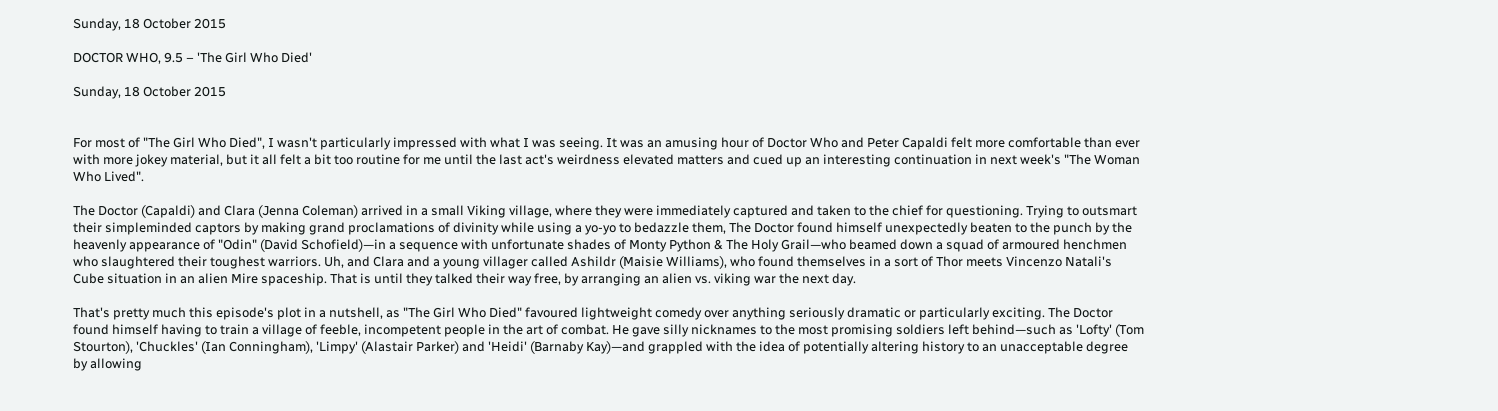Sunday, 18 October 2015

DOCTOR WHO, 9.5 – 'The Girl Who Died'

Sunday, 18 October 2015


For most of "The Girl Who Died", I wasn't particularly impressed with what I was seeing. It was an amusing hour of Doctor Who and Peter Capaldi felt more comfortable than ever with more jokey material, but it all felt a bit too routine for me until the last act's weirdness elevated matters and cued up an interesting continuation in next week's "The Woman Who Lived".

The Doctor (Capaldi) and Clara (Jenna Coleman) arrived in a small Viking village, where they were immediately captured and taken to the chief for questioning. Trying to outsmart their simpleminded captors by making grand proclamations of divinity while using a yo-yo to bedazzle them, The Doctor found himself unexpectedly beaten to the punch by the heavenly appearance of "Odin" (David Schofield)—in a sequence with unfortunate shades of Monty Python & The Holy Grail—who beamed down a squad of armoured henchmen who slaughtered their toughest warriors. Uh, and Clara and a young villager called Ashildr (Maisie Williams), who found themselves in a sort of Thor meets Vincenzo Natali's Cube situation in an alien Mire spaceship. That is until they talked their way free, by arranging an alien vs. viking war the next day.

That's pretty much this episode's plot in a nutshell, as "The Girl Who Died" favoured lightweight comedy over anything seriously dramatic or particularly exciting. The Doctor found himself having to train a village of feeble, incompetent people in the art of combat. He gave silly nicknames to the most promising soldiers left behind—such as 'Lofty' (Tom Stourton), 'Chuckles' (Ian Conningham), 'Limpy' (Alastair Parker) and 'Heidi' (Barnaby Kay)—and grappled with the idea of potentially altering history to an unacceptable degree by allowing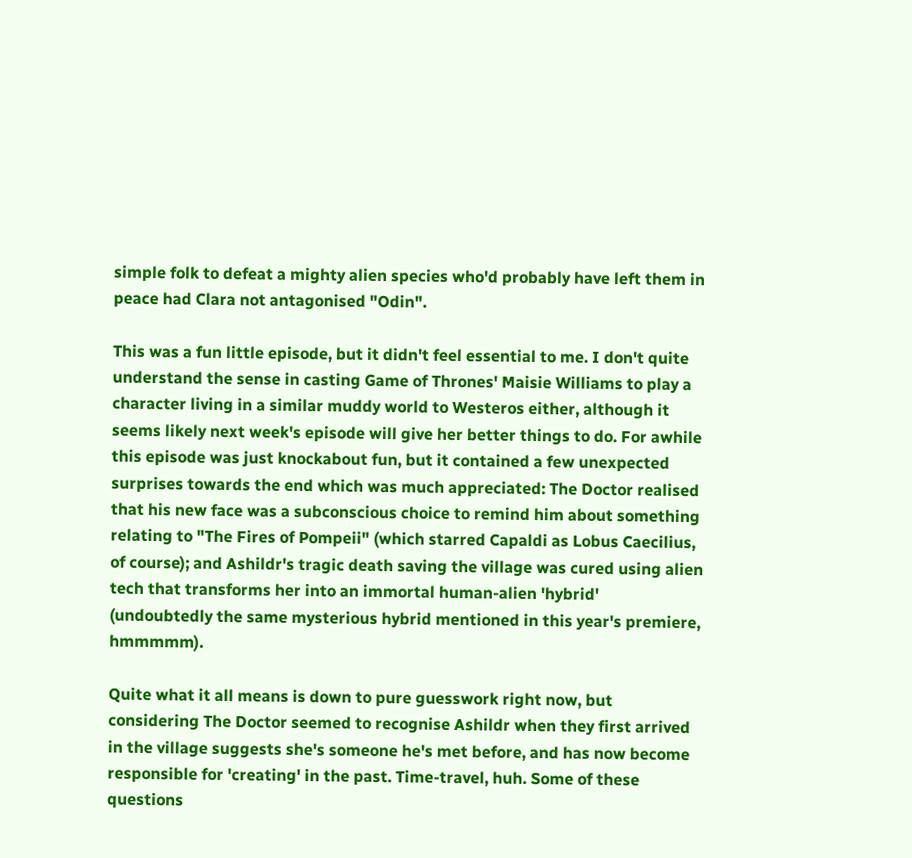simple folk to defeat a mighty alien species who'd probably have left them in peace had Clara not antagonised "Odin".

This was a fun little episode, but it didn't feel essential to me. I don't quite understand the sense in casting Game of Thrones' Maisie Williams to play a character living in a similar muddy world to Westeros either, although it seems likely next week's episode will give her better things to do. For awhile this episode was just knockabout fun, but it contained a few unexpected surprises towards the end which was much appreciated: The Doctor realised that his new face was a subconscious choice to remind him about something relating to "The Fires of Pompeii" (which starred Capaldi as Lobus Caecilius, of course); and Ashildr's tragic death saving the village was cured using alien tech that transforms her into an immortal human-alien 'hybrid' (undoubtedly the same mysterious hybrid mentioned in this year's premiere, hmmmmm).

Quite what it all means is down to pure guesswork right now, but considering The Doctor seemed to recognise Ashildr when they first arrived in the village suggests she's someone he's met before, and has now become responsible for 'creating' in the past. Time-travel, huh. Some of these questions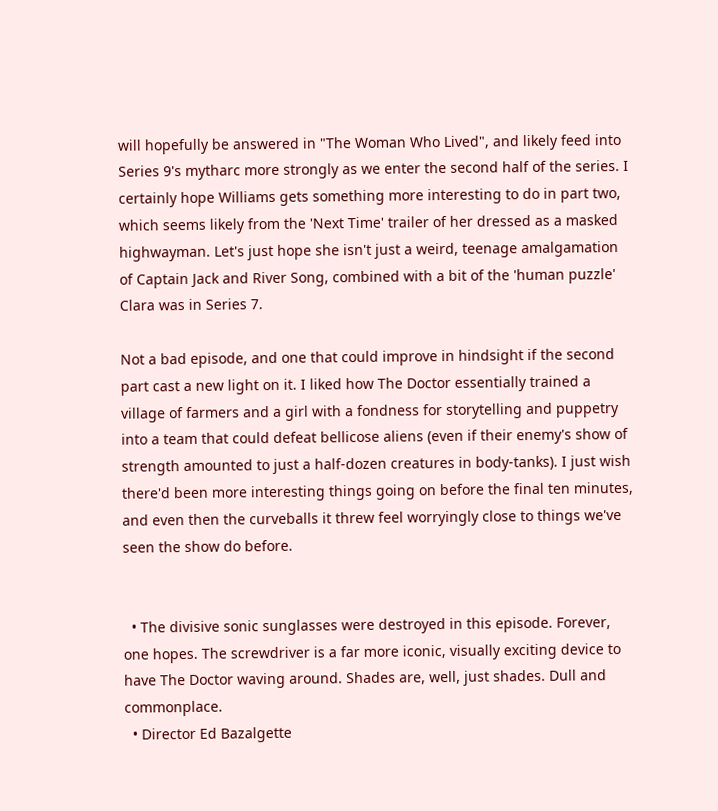will hopefully be answered in "The Woman Who Lived", and likely feed into Series 9's mytharc more strongly as we enter the second half of the series. I certainly hope Williams gets something more interesting to do in part two, which seems likely from the 'Next Time' trailer of her dressed as a masked highwayman. Let's just hope she isn't just a weird, teenage amalgamation of Captain Jack and River Song, combined with a bit of the 'human puzzle' Clara was in Series 7.

Not a bad episode, and one that could improve in hindsight if the second part cast a new light on it. I liked how The Doctor essentially trained a village of farmers and a girl with a fondness for storytelling and puppetry into a team that could defeat bellicose aliens (even if their enemy's show of strength amounted to just a half-dozen creatures in body-tanks). I just wish there'd been more interesting things going on before the final ten minutes, and even then the curveballs it threw feel worryingly close to things we've seen the show do before.


  • The divisive sonic sunglasses were destroyed in this episode. Forever, one hopes. The screwdriver is a far more iconic, visually exciting device to have The Doctor waving around. Shades are, well, just shades. Dull and commonplace.
  • Director Ed Bazalgette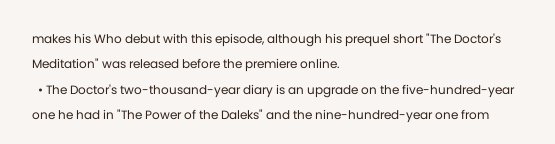makes his Who debut with this episode, although his prequel short "The Doctor's Meditation" was released before the premiere online.
  • The Doctor's two-thousand-year diary is an upgrade on the five-hundred-year one he had in "The Power of the Daleks" and the nine-hundred-year one from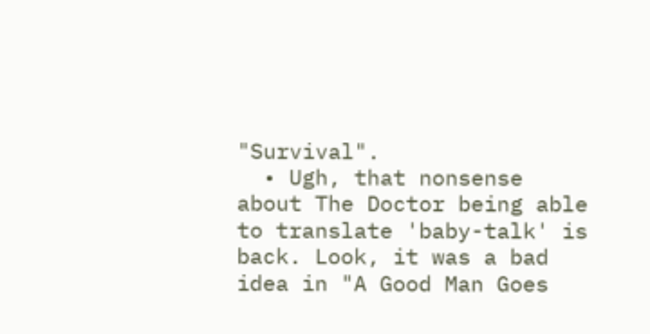"Survival".
  • Ugh, that nonsense about The Doctor being able to translate 'baby-talk' is back. Look, it was a bad idea in "A Good Man Goes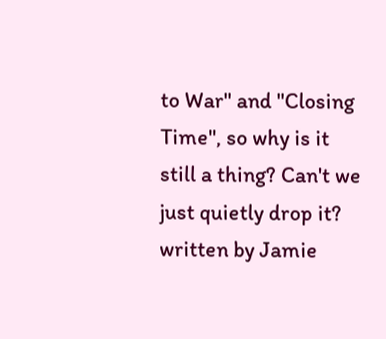to War" and "Closing Time", so why is it still a thing? Can't we just quietly drop it?
written by Jamie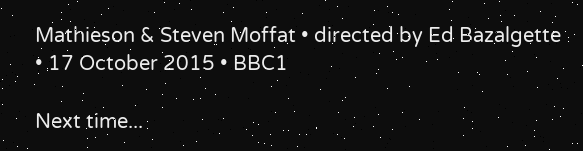Mathieson & Steven Moffat • directed by Ed Bazalgette • 17 October 2015 • BBC1

Next time...